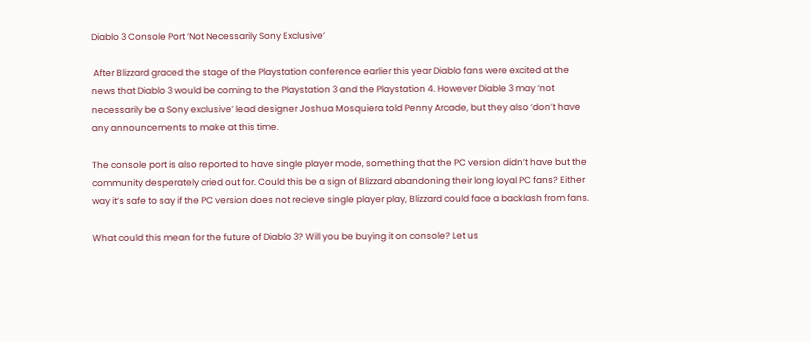Diablo 3 Console Port ‘Not Necessarily Sony Exclusive’

 After Blizzard graced the stage of the Playstation conference earlier this year Diablo fans were excited at the news that Diablo 3 would be coming to the Playstation 3 and the Playstation 4. However Diable 3 may ‘not necessarily be a Sony exclusive’ lead designer Joshua Mosquiera told Penny Arcade, but they also ‘don’t have any announcements to make at this time.

The console port is also reported to have single player mode, something that the PC version didn’t have but the community desperately cried out for. Could this be a sign of Blizzard abandoning their long loyal PC fans? Either way it’s safe to say if the PC version does not recieve single player play, Blizzard could face a backlash from fans.

What could this mean for the future of Diablo 3? Will you be buying it on console? Let us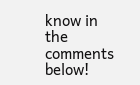know in the comments below!